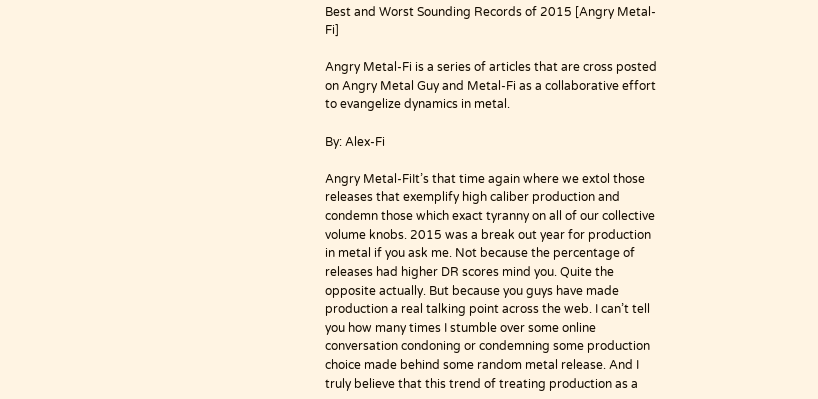Best and Worst Sounding Records of 2015 [Angry Metal-Fi]

Angry Metal-Fi is a series of articles that are cross posted on Angry Metal Guy and Metal-Fi as a collaborative effort to evangelize dynamics in metal.

By: Alex-Fi

Angry Metal-FiIt’s that time again where we extol those releases that exemplify high caliber production and condemn those which exact tyranny on all of our collective volume knobs. 2015 was a break out year for production in metal if you ask me. Not because the percentage of releases had higher DR scores mind you. Quite the opposite actually. But because you guys have made production a real talking point across the web. I can’t tell you how many times I stumble over some online conversation condoning or condemning some production choice made behind some random metal release. And I truly believe that this trend of treating production as a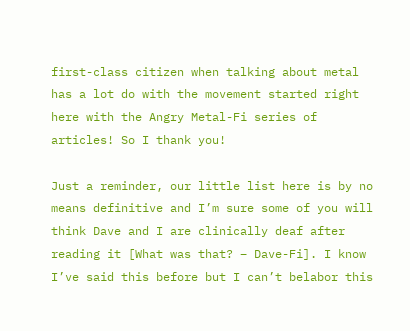first-class citizen when talking about metal has a lot do with the movement started right here with the Angry Metal-Fi series of articles! So I thank you!

Just a reminder, our little list here is by no means definitive and I’m sure some of you will think Dave and I are clinically deaf after reading it [What was that? – Dave-Fi]. I know I’ve said this before but I can’t belabor this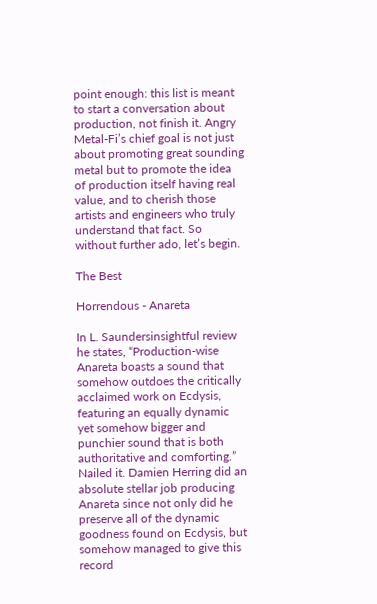point enough: this list is meant to start a conversation about production, not finish it. Angry Metal-Fi’s chief goal is not just about promoting great sounding metal but to promote the idea of production itself having real value, and to cherish those artists and engineers who truly understand that fact. So without further ado, let’s begin.

The Best

Horrendous - Anareta

In L. Saundersinsightful review he states, “Production-wise Anareta boasts a sound that somehow outdoes the critically acclaimed work on Ecdysis, featuring an equally dynamic yet somehow bigger and punchier sound that is both authoritative and comforting.” Nailed it. Damien Herring did an absolute stellar job producing Anareta since not only did he preserve all of the dynamic goodness found on Ecdysis, but somehow managed to give this record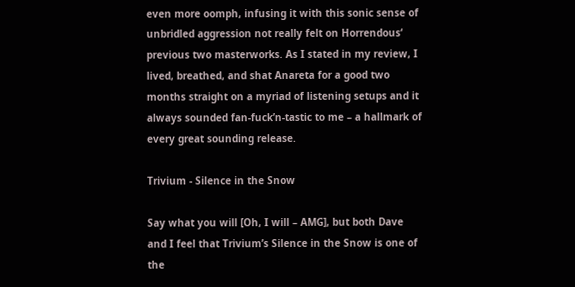even more oomph, infusing it with this sonic sense of unbridled aggression not really felt on Horrendous‘ previous two masterworks. As I stated in my review, I lived, breathed, and shat Anareta for a good two months straight on a myriad of listening setups and it always sounded fan-fuck’n-tastic to me – a hallmark of every great sounding release.

Trivium - Silence in the Snow

Say what you will [Oh, I will – AMG], but both Dave and I feel that Trivium’s Silence in the Snow is one of the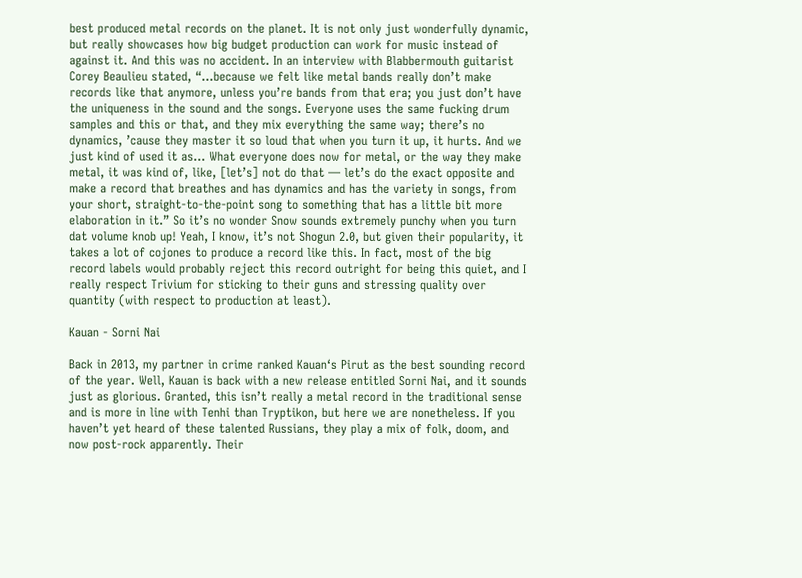best produced metal records on the planet. It is not only just wonderfully dynamic, but really showcases how big budget production can work for music instead of against it. And this was no accident. In an interview with Blabbermouth guitarist Corey Beaulieu stated, “…because we felt like metal bands really don’t make records like that anymore, unless you’re bands from that era; you just don’t have the uniqueness in the sound and the songs. Everyone uses the same fucking drum samples and this or that, and they mix everything the same way; there’s no dynamics, ’cause they master it so loud that when you turn it up, it hurts. And we just kind of used it as… What everyone does now for metal, or the way they make metal, it was kind of, like, [let’s] not do that — let’s do the exact opposite and make a record that breathes and has dynamics and has the variety in songs, from your short, straight-to-the-point song to something that has a little bit more elaboration in it.” So it’s no wonder Snow sounds extremely punchy when you turn dat volume knob up! Yeah, I know, it’s not Shogun 2.0, but given their popularity, it takes a lot of cojones to produce a record like this. In fact, most of the big record labels would probably reject this record outright for being this quiet, and I really respect Trivium for sticking to their guns and stressing quality over quantity (with respect to production at least).

Kauan - Sorni Nai

Back in 2013, my partner in crime ranked Kauan‘s Pirut as the best sounding record of the year. Well, Kauan is back with a new release entitled Sorni Nai, and it sounds just as glorious. Granted, this isn’t really a metal record in the traditional sense and is more in line with Tenhi than Tryptikon, but here we are nonetheless. If you haven’t yet heard of these talented Russians, they play a mix of folk, doom, and now post-rock apparently. Their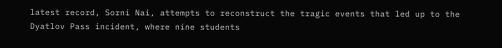latest record, Sorni Nai, attempts to reconstruct the tragic events that led up to the Dyatlov Pass incident, where nine students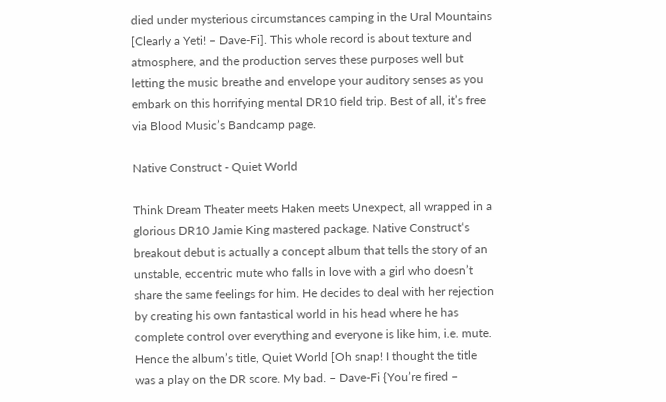died under mysterious circumstances camping in the Ural Mountains [Clearly a Yeti! – Dave-Fi]. This whole record is about texture and atmosphere, and the production serves these purposes well but letting the music breathe and envelope your auditory senses as you embark on this horrifying mental DR10 field trip. Best of all, it’s free via Blood Music’s Bandcamp page.

Native Construct - Quiet World

Think Dream Theater meets Haken meets Unexpect, all wrapped in a glorious DR10 Jamie King mastered package. Native Construct‘s breakout debut is actually a concept album that tells the story of an unstable, eccentric mute who falls in love with a girl who doesn’t share the same feelings for him. He decides to deal with her rejection by creating his own fantastical world in his head where he has complete control over everything and everyone is like him, i.e. mute. Hence the album’s title, Quiet World [Oh snap! I thought the title was a play on the DR score. My bad. – Dave-Fi {You’re fired –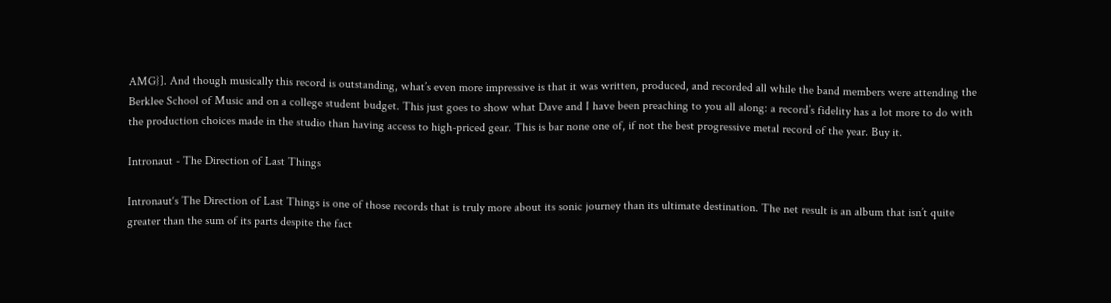AMG}]. And though musically this record is outstanding, what’s even more impressive is that it was written, produced, and recorded all while the band members were attending the Berklee School of Music and on a college student budget. This just goes to show what Dave and I have been preaching to you all along: a record’s fidelity has a lot more to do with the production choices made in the studio than having access to high-priced gear. This is bar none one of, if not the best progressive metal record of the year. Buy it.

Intronaut - The Direction of Last Things

Intronaut‘s The Direction of Last Things is one of those records that is truly more about its sonic journey than its ultimate destination. The net result is an album that isn’t quite greater than the sum of its parts despite the fact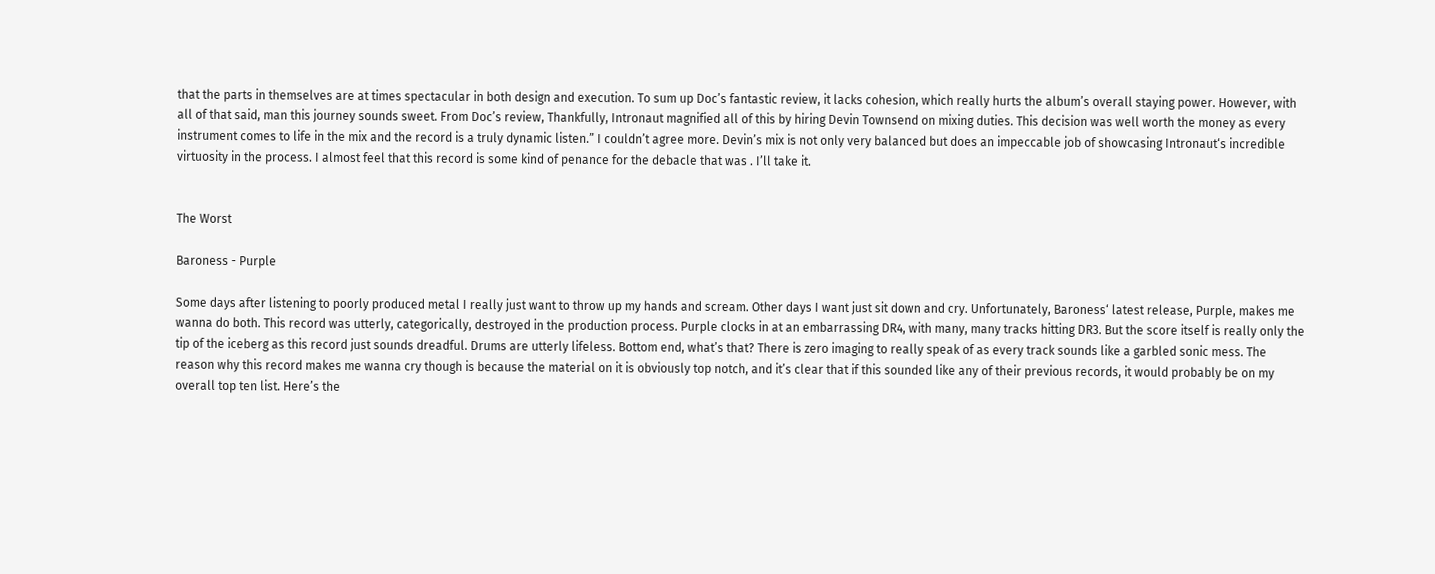that the parts in themselves are at times spectacular in both design and execution. To sum up Doc’s fantastic review, it lacks cohesion, which really hurts the album’s overall staying power. However, with all of that said, man this journey sounds sweet. From Doc’s review, Thankfully, Intronaut magnified all of this by hiring Devin Townsend on mixing duties. This decision was well worth the money as every instrument comes to life in the mix and the record is a truly dynamic listen.” I couldn’t agree more. Devin’s mix is not only very balanced but does an impeccable job of showcasing Intronaut‘s incredible virtuosity in the process. I almost feel that this record is some kind of penance for the debacle that was . I’ll take it.


The Worst

Baroness - Purple

Some days after listening to poorly produced metal I really just want to throw up my hands and scream. Other days I want just sit down and cry. Unfortunately, Baroness‘ latest release, Purple, makes me wanna do both. This record was utterly, categorically, destroyed in the production process. Purple clocks in at an embarrassing DR4, with many, many tracks hitting DR3. But the score itself is really only the tip of the iceberg as this record just sounds dreadful. Drums are utterly lifeless. Bottom end, what’s that? There is zero imaging to really speak of as every track sounds like a garbled sonic mess. The reason why this record makes me wanna cry though is because the material on it is obviously top notch, and it’s clear that if this sounded like any of their previous records, it would probably be on my overall top ten list. Here’s the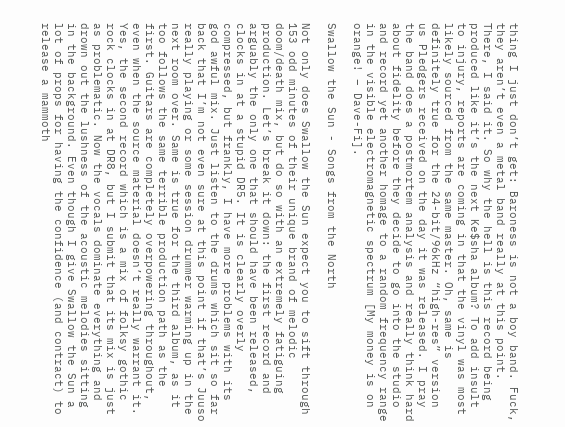thing I just don’t get: Baroness is not a boy band. Fuck, they aren’t even a metal band really at this point. There, I said it. So why the hell is this record being produced like it’s the next Ke$sha album? To add insult to injury, reports are coming in that the vinyl was most likely sourced from the same master. Oh, same is definitely true for the 24-bit/96kHz “high-res” version us Pledgers received on the day it was released. I pray the band does a postmortem analysis and really think hard about fidelity before they decide to go into the studio and record yet another homage to a random frequency range in the visible electromagnetic spectrum [My money is on orange! – Dave-Fi].

Swallow the Sun - Songs from the North

Not only does Swallow the Sun expect you to sift through 153 odd minutes of their unique brand of melodic doom/death mix, but do so with an extremely fatiguing production. Let’s break it down: the first record and arguably the only one that should have been released, clocks in at a stupid DR5. It is clearly overly compressed, but frankly, I have more problems with its god awful mix. Just listen to the drums which sit so far back that I’m not even sure at this point if that’s Juuso really playing or some session drummer warming up in the next room over. Same is true for the third album, as it too follows the same terrible production path as the first. Guitars are completely overpowering throughout, even when the source material doesn’t really warrant it. Yes, the second record which is a mix of folksy gothic rock clocks in at DR8, but I submit that its mix is just as problematic. Now the vocals dominate everything and drown out the lushness of the acoustic melodies sitting in the background. Even though I give Swallow the Sun a lot of props for having the confidence (and contract) to release a mammoth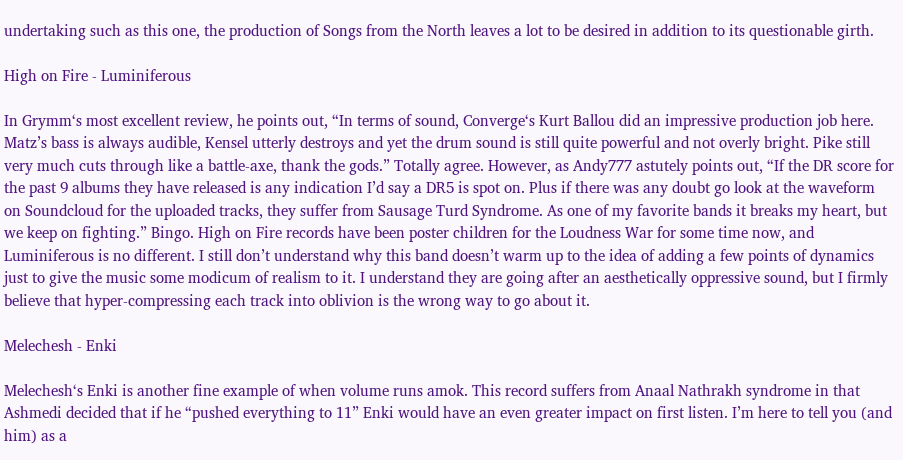undertaking such as this one, the production of Songs from the North leaves a lot to be desired in addition to its questionable girth.

High on Fire - Luminiferous

In Grymm‘s most excellent review, he points out, “In terms of sound, Converge‘s Kurt Ballou did an impressive production job here. Matz’s bass is always audible, Kensel utterly destroys and yet the drum sound is still quite powerful and not overly bright. Pike still very much cuts through like a battle-axe, thank the gods.” Totally agree. However, as Andy777 astutely points out, “If the DR score for the past 9 albums they have released is any indication I’d say a DR5 is spot on. Plus if there was any doubt go look at the waveform on Soundcloud for the uploaded tracks, they suffer from Sausage Turd Syndrome. As one of my favorite bands it breaks my heart, but we keep on fighting.” Bingo. High on Fire records have been poster children for the Loudness War for some time now, and Luminiferous is no different. I still don’t understand why this band doesn’t warm up to the idea of adding a few points of dynamics just to give the music some modicum of realism to it. I understand they are going after an aesthetically oppressive sound, but I firmly believe that hyper-compressing each track into oblivion is the wrong way to go about it.

Melechesh - Enki

Melechesh‘s Enki is another fine example of when volume runs amok. This record suffers from Anaal Nathrakh syndrome in that Ashmedi decided that if he “pushed everything to 11” Enki would have an even greater impact on first listen. I’m here to tell you (and him) as a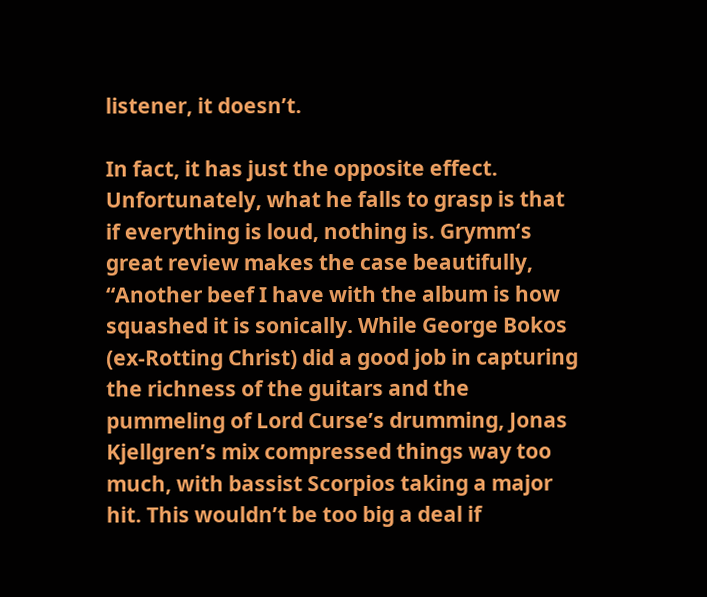listener, it doesn’t.

In fact, it has just the opposite effect. Unfortunately, what he falls to grasp is that if everything is loud, nothing is. Grymm‘s great review makes the case beautifully, “Another beef I have with the album is how squashed it is sonically. While George Bokos (ex-Rotting Christ) did a good job in capturing the richness of the guitars and the pummeling of Lord Curse’s drumming, Jonas Kjellgren’s mix compressed things way too much, with bassist Scorpios taking a major hit. This wouldn’t be too big a deal if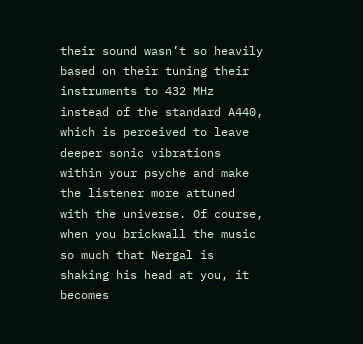their sound wasn’t so heavily based on their tuning their instruments to 432 MHz instead of the standard A440, which is perceived to leave deeper sonic vibrations within your psyche and make the listener more attuned with the universe. Of course, when you brickwall the music so much that Nergal is shaking his head at you, it becomes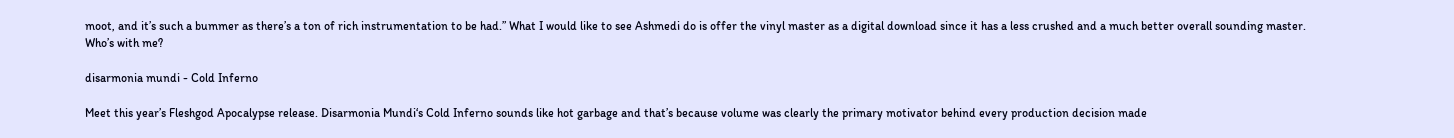moot, and it’s such a bummer as there’s a ton of rich instrumentation to be had.” What I would like to see Ashmedi do is offer the vinyl master as a digital download since it has a less crushed and a much better overall sounding master. Who’s with me?

disarmonia mundi - Cold Inferno

Meet this year’s Fleshgod Apocalypse release. Disarmonia Mundi‘s Cold Inferno sounds like hot garbage and that’s because volume was clearly the primary motivator behind every production decision made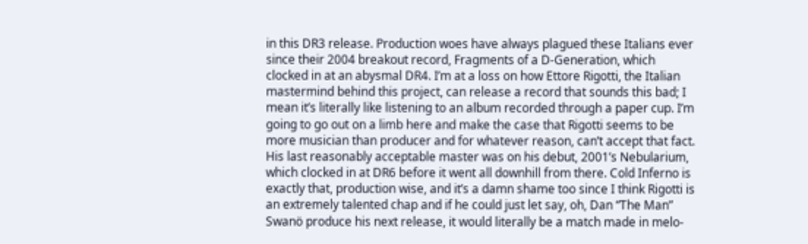in this DR3 release. Production woes have always plagued these Italians ever since their 2004 breakout record, Fragments of a D-Generation, which clocked in at an abysmal DR4. I’m at a loss on how Ettore Rigotti, the Italian mastermind behind this project, can release a record that sounds this bad; I mean it’s literally like listening to an album recorded through a paper cup. I’m going to go out on a limb here and make the case that Rigotti seems to be more musician than producer and for whatever reason, can’t accept that fact. His last reasonably acceptable master was on his debut, 2001’s Nebularium, which clocked in at DR6 before it went all downhill from there. Cold Inferno is exactly that, production wise, and it’s a damn shame too since I think Rigotti is an extremely talented chap and if he could just let say, oh, Dan “The Man” Swanö produce his next release, it would literally be a match made in melo-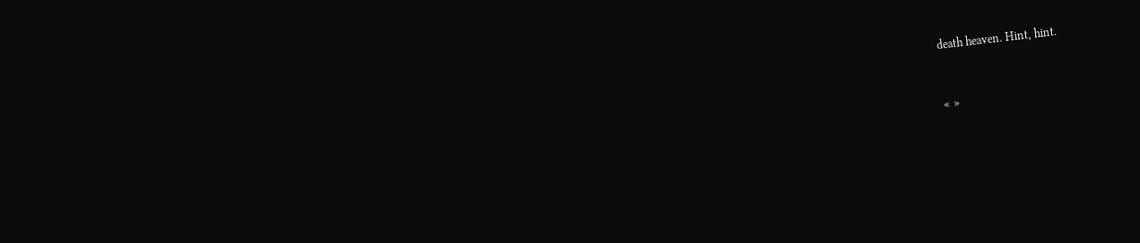death heaven. Hint, hint.


« »